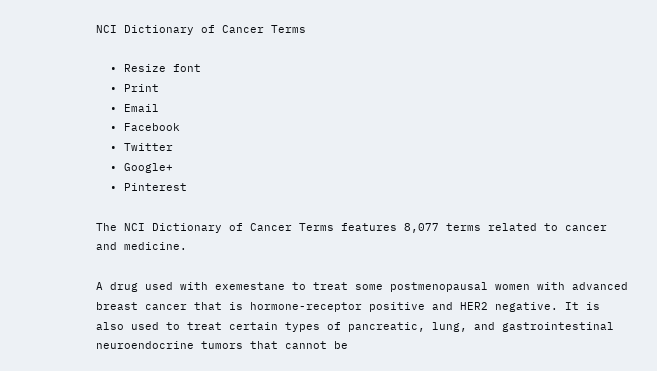NCI Dictionary of Cancer Terms

  • Resize font
  • Print
  • Email
  • Facebook
  • Twitter
  • Google+
  • Pinterest

The NCI Dictionary of Cancer Terms features 8,077 terms related to cancer and medicine.

A drug used with exemestane to treat some postmenopausal women with advanced breast cancer that is hormone-receptor positive and HER2 negative. It is also used to treat certain types of pancreatic, lung, and gastrointestinal neuroendocrine tumors that cannot be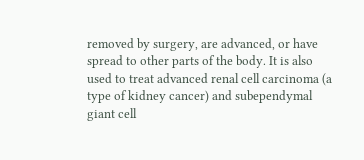removed by surgery, are advanced, or have spread to other parts of the body. It is also used to treat advanced renal cell carcinoma (a type of kidney cancer) and subependymal giant cell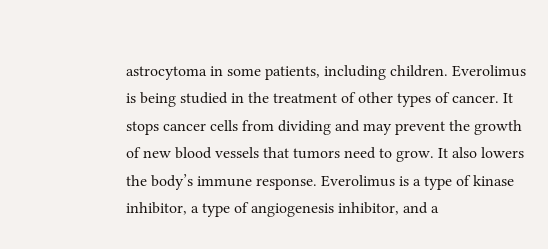astrocytoma in some patients, including children. Everolimus is being studied in the treatment of other types of cancer. It stops cancer cells from dividing and may prevent the growth of new blood vessels that tumors need to grow. It also lowers the body’s immune response. Everolimus is a type of kinase inhibitor, a type of angiogenesis inhibitor, and a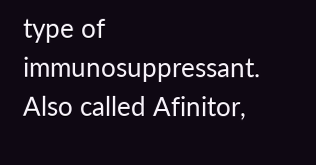type of immunosuppressant. Also called Afinitor,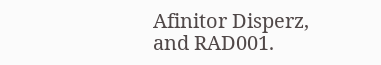Afinitor Disperz, and RAD001.